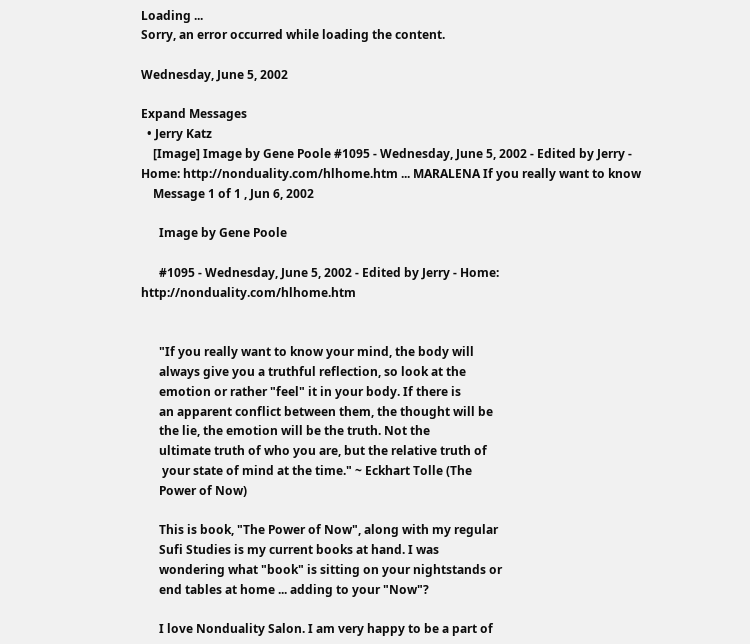Loading ...
Sorry, an error occurred while loading the content.

Wednesday, June 5, 2002

Expand Messages
  • Jerry Katz
    [Image] Image by Gene Poole #1095 - Wednesday, June 5, 2002 - Edited by Jerry - Home: http://nonduality.com/hlhome.htm ... MARALENA If you really want to know
    Message 1 of 1 , Jun 6, 2002

      Image by Gene Poole

      #1095 - Wednesday, June 5, 2002 - Edited by Jerry - Home: http://nonduality.com/hlhome.htm


      "If you really want to know your mind, the body will
      always give you a truthful reflection, so look at the
      emotion or rather "feel" it in your body. If there is
      an apparent conflict between them, the thought will be
      the lie, the emotion will be the truth. Not the
      ultimate truth of who you are, but the relative truth of
       your state of mind at the time." ~ Eckhart Tolle (The
      Power of Now)

      This is book, "The Power of Now", along with my regular
      Sufi Studies is my current books at hand. I was
      wondering what "book" is sitting on your nightstands or
      end tables at home ... adding to your "Now"?

      I love Nonduality Salon. I am very happy to be a part of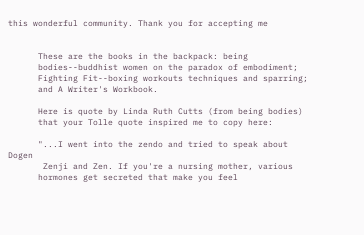this wonderful community. Thank you for accepting me


      These are the books in the backpack: being
      bodies--buddhist women on the paradox of embodiment;
      Fighting Fit--boxing workouts techniques and sparring;
      and A Writer's Workbook.

      Here is quote by Linda Ruth Cutts (from being bodies)
      that your Tolle quote inspired me to copy here:

      "...I went into the zendo and tried to speak about Dogen
       Zenji and Zen. If you're a nursing mother, various
      hormones get secreted that make you feel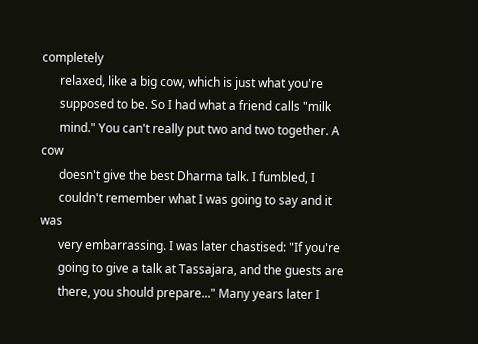completely
      relaxed, like a big cow, which is just what you're
      supposed to be. So I had what a friend calls "milk
      mind." You can't really put two and two together. A cow
      doesn't give the best Dharma talk. I fumbled, I
      couldn't remember what I was going to say and it was
      very embarrassing. I was later chastised: "If you're
      going to give a talk at Tassajara, and the guests are
      there, you should prepare..." Many years later I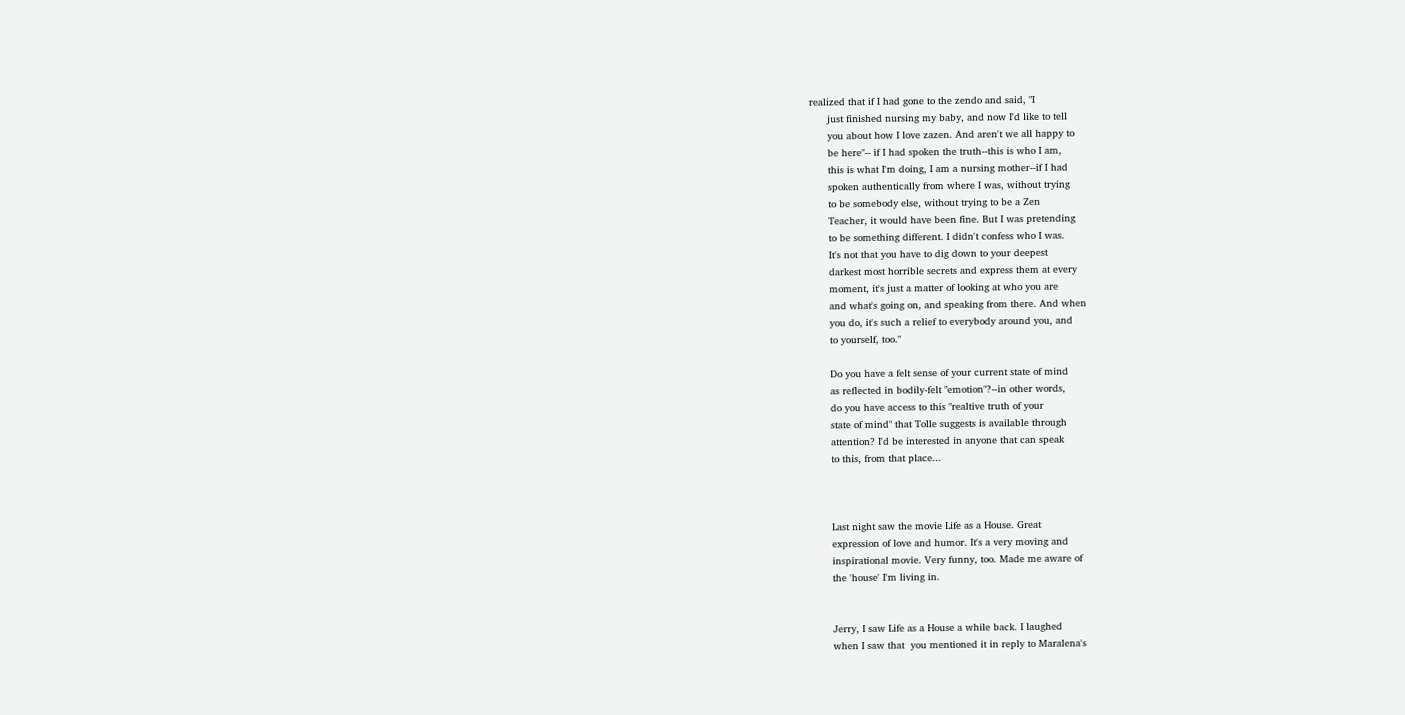realized that if I had gone to the zendo and said, "I
      just finished nursing my baby, and now I'd like to tell
      you about how I love zazen. And aren't we all happy to
      be here"-- if I had spoken the truth--this is who I am,
      this is what I'm doing, I am a nursing mother--if I had
      spoken authentically from where I was, without trying
      to be somebody else, without trying to be a Zen
      Teacher, it would have been fine. But I was pretending
      to be something different. I didn't confess who I was.
      It's not that you have to dig down to your deepest
      darkest most horrible secrets and express them at every
      moment, it's just a matter of looking at who you are
      and what's going on, and speaking from there. And when
      you do, it's such a relief to everybody around you, and
      to yourself, too."

      Do you have a felt sense of your current state of mind
      as reflected in bodily-felt "emotion"?--in other words,
      do you have access to this "realtive truth of your
      state of mind" that Tolle suggests is available through
      attention? I'd be interested in anyone that can speak
      to this, from that place...



      Last night saw the movie Life as a House. Great
      expression of love and humor. It's a very moving and
      inspirational movie. Very funny, too. Made me aware of
      the 'house' I'm living in.


      Jerry, I saw Life as a House a while back. I laughed
      when I saw that  you mentioned it in reply to Maralena's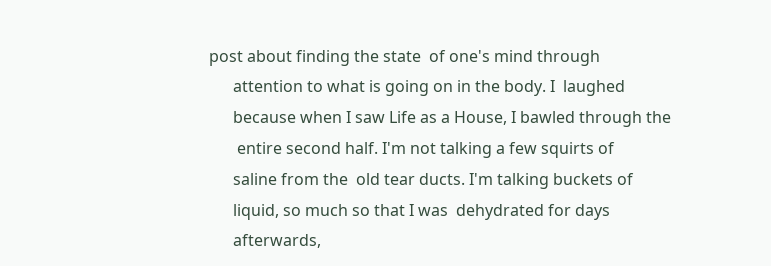post about finding the state  of one's mind through
      attention to what is going on in the body. I  laughed
      because when I saw Life as a House, I bawled through the
       entire second half. I'm not talking a few squirts of
      saline from the  old tear ducts. I'm talking buckets of
      liquid, so much so that I was  dehydrated for days
      afterwards,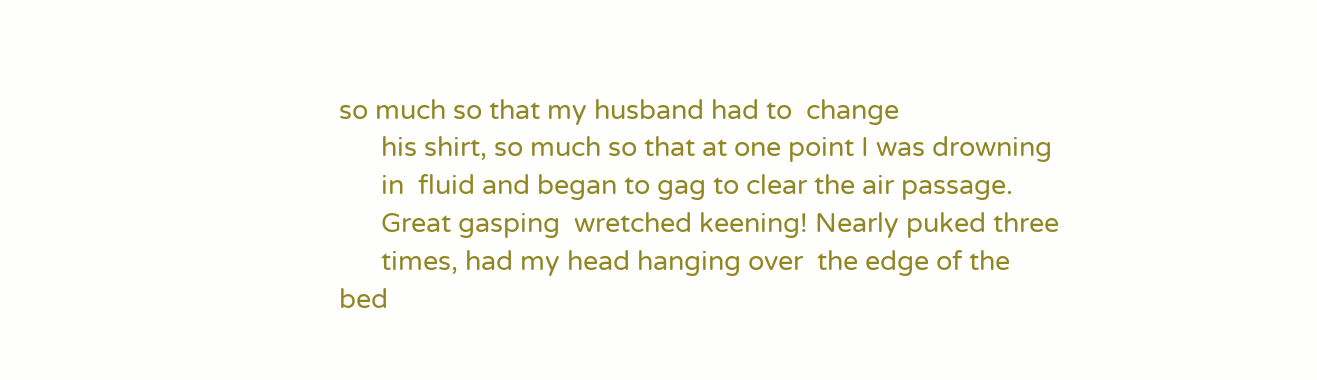so much so that my husband had to  change
      his shirt, so much so that at one point I was drowning
      in  fluid and began to gag to clear the air passage.
      Great gasping  wretched keening! Nearly puked three
      times, had my head hanging over  the edge of the bed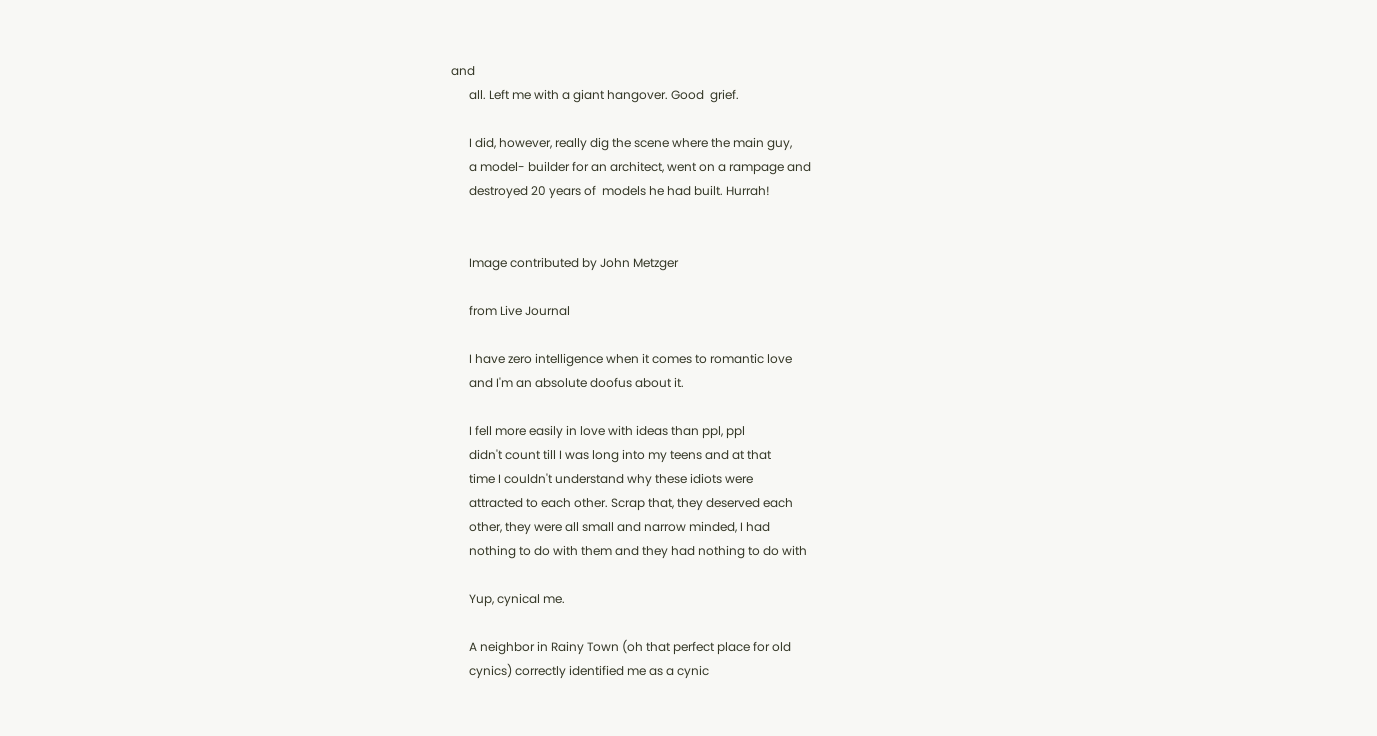and
      all. Left me with a giant hangover. Good  grief.

      I did, however, really dig the scene where the main guy,
      a model- builder for an architect, went on a rampage and
      destroyed 20 years of  models he had built. Hurrah!


      Image contributed by John Metzger

      from Live Journal

      I have zero intelligence when it comes to romantic love
      and I'm an absolute doofus about it.

      I fell more easily in love with ideas than ppl, ppl
      didn't count till I was long into my teens and at that
      time I couldn't understand why these idiots were
      attracted to each other. Scrap that, they deserved each
      other, they were all small and narrow minded, I had
      nothing to do with them and they had nothing to do with

      Yup, cynical me.

      A neighbor in Rainy Town (oh that perfect place for old
      cynics) correctly identified me as a cynic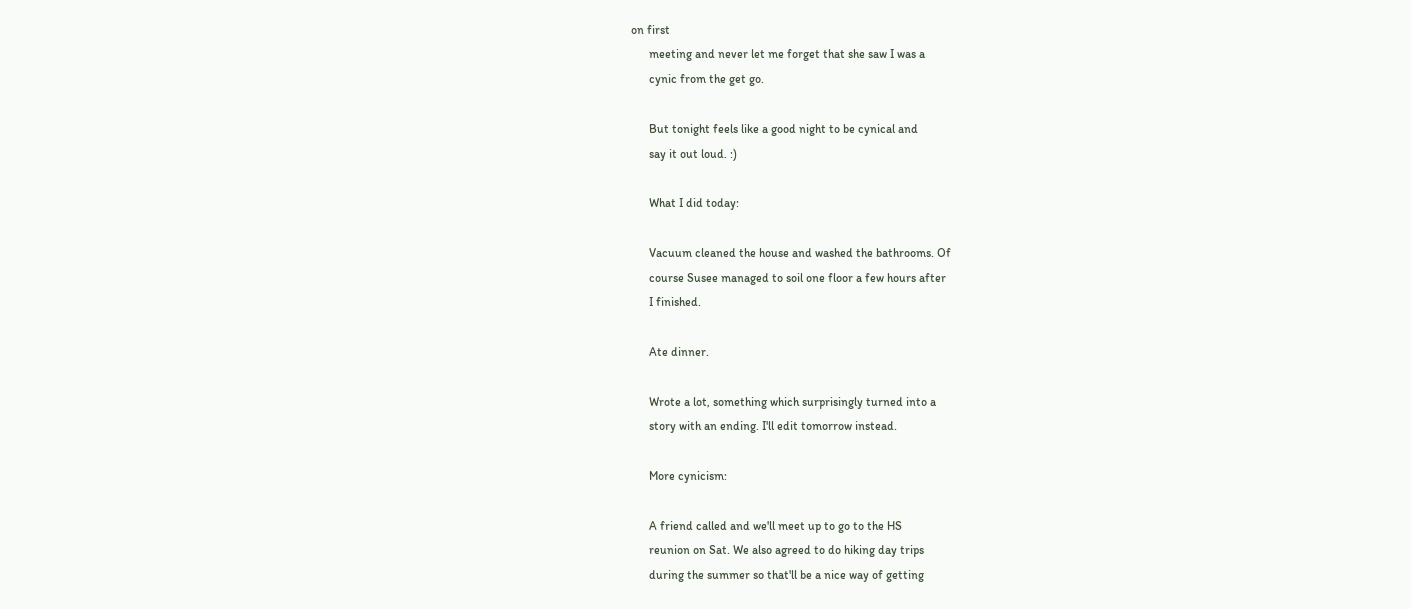on first
      meeting and never let me forget that she saw I was a
      cynic from the get go.

      But tonight feels like a good night to be cynical and
      say it out loud. :)

      What I did today:

      Vacuum cleaned the house and washed the bathrooms. Of
      course Susee managed to soil one floor a few hours after
      I finished.

      Ate dinner.

      Wrote a lot, something which surprisingly turned into a
      story with an ending. I'll edit tomorrow instead.

      More cynicism:

      A friend called and we'll meet up to go to the HS
      reunion on Sat. We also agreed to do hiking day trips
      during the summer so that'll be a nice way of getting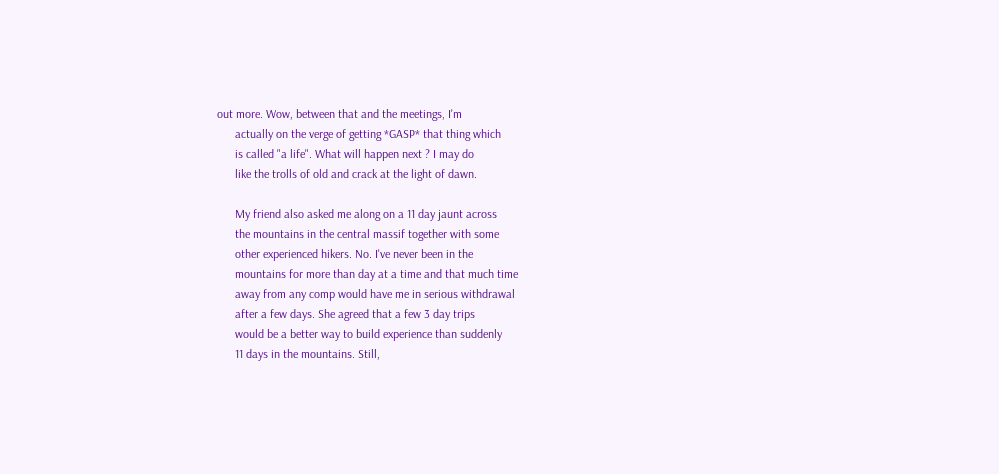out more. Wow, between that and the meetings, I'm
      actually on the verge of getting *GASP* that thing which
      is called "a life". What will happen next ? I may do
      like the trolls of old and crack at the light of dawn.

      My friend also asked me along on a 11 day jaunt across
      the mountains in the central massif together with some
      other experienced hikers. No. I've never been in the
      mountains for more than day at a time and that much time
      away from any comp would have me in serious withdrawal
      after a few days. She agreed that a few 3 day trips
      would be a better way to build experience than suddenly
      11 days in the mountains. Still,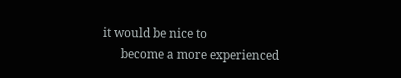it would be nice to
      become a more experienced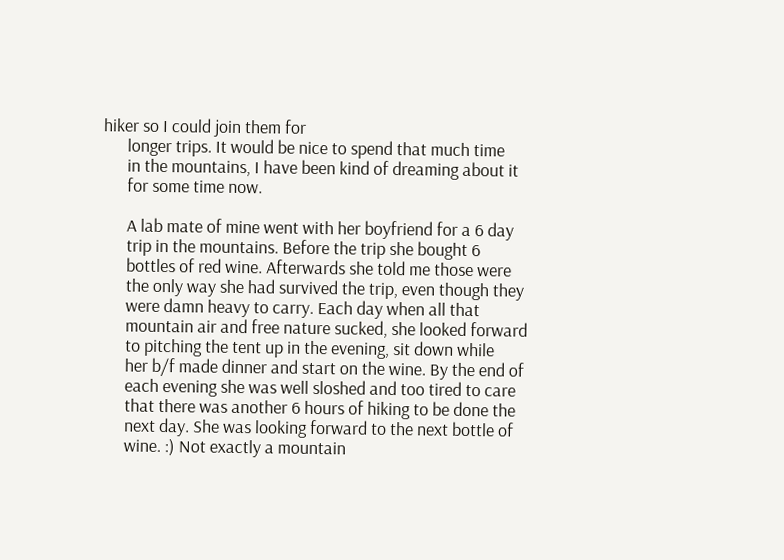hiker so I could join them for
      longer trips. It would be nice to spend that much time
      in the mountains, I have been kind of dreaming about it
      for some time now.

      A lab mate of mine went with her boyfriend for a 6 day
      trip in the mountains. Before the trip she bought 6
      bottles of red wine. Afterwards she told me those were
      the only way she had survived the trip, even though they
      were damn heavy to carry. Each day when all that
      mountain air and free nature sucked, she looked forward
      to pitching the tent up in the evening, sit down while
      her b/f made dinner and start on the wine. By the end of
      each evening she was well sloshed and too tired to care
      that there was another 6 hours of hiking to be done the
      next day. She was looking forward to the next bottle of
      wine. :) Not exactly a mountain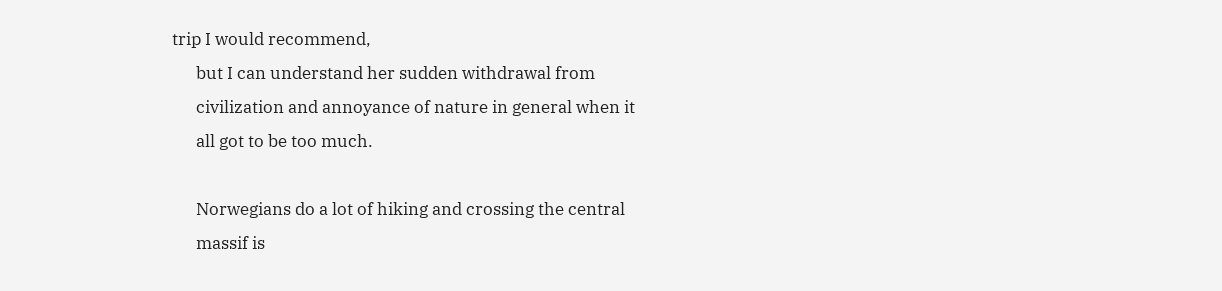trip I would recommend,
      but I can understand her sudden withdrawal from
      civilization and annoyance of nature in general when it
      all got to be too much.

      Norwegians do a lot of hiking and crossing the central
      massif is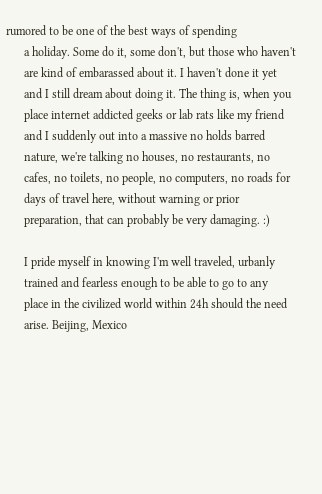rumored to be one of the best ways of spending
      a holiday. Some do it, some don't, but those who haven't
      are kind of embarassed about it. I haven't done it yet
      and I still dream about doing it. The thing is, when you
      place internet addicted geeks or lab rats like my friend
      and I suddenly out into a massive no holds barred
      nature, we're talking no houses, no restaurants, no
      cafes, no toilets, no people, no computers, no roads for
      days of travel here, without warning or prior
      preparation, that can probably be very damaging. :)

      I pride myself in knowing I'm well traveled, urbanly
      trained and fearless enough to be able to go to any
      place in the civilized world within 24h should the need
      arise. Beijing, Mexico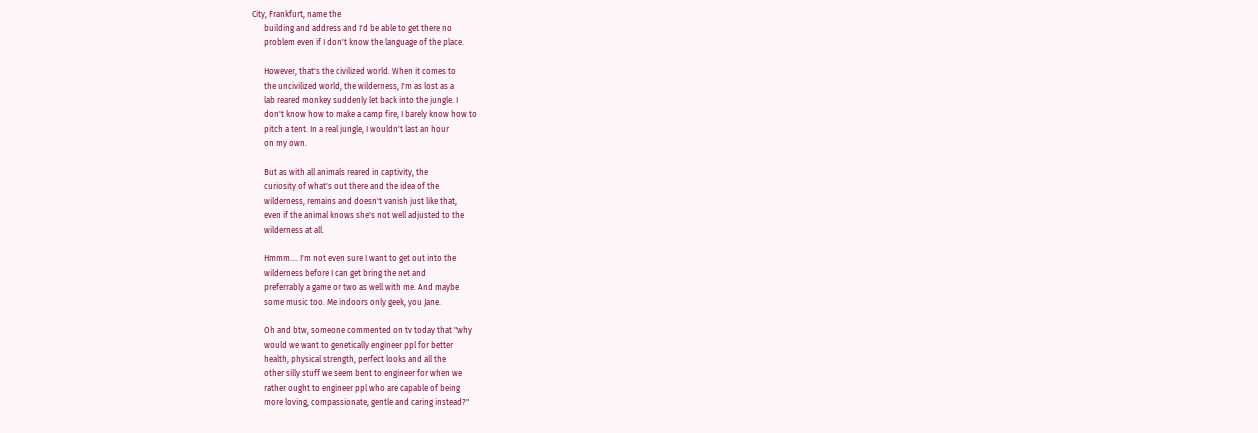City, Frankfurt, name the
      building and address and I'd be able to get there no
      problem even if I don't know the language of the place.

      However, that's the civilized world. When it comes to
      the uncivilized world, the wilderness, I'm as lost as a
      lab reared monkey suddenly let back into the jungle. I
      don't know how to make a camp fire, I barely know how to
      pitch a tent. In a real jungle, I wouldn't last an hour
      on my own.

      But as with all animals reared in captivity, the
      curiosity of what's out there and the idea of the
      wilderness, remains and doesn't vanish just like that,
      even if the animal knows she's not well adjusted to the
      wilderness at all.

      Hmmm.... I'm not even sure I want to get out into the
      wilderness before I can get bring the net and
      preferrably a game or two as well with me. And maybe
      some music too. Me indoors only geek, you Jane.

      Oh and btw, someone commented on tv today that "why
      would we want to genetically engineer ppl for better
      health, physical strength, perfect looks and all the
      other silly stuff we seem bent to engineer for when we
      rather ought to engineer ppl who are capable of being
      more loving, compassionate, gentle and caring instead?"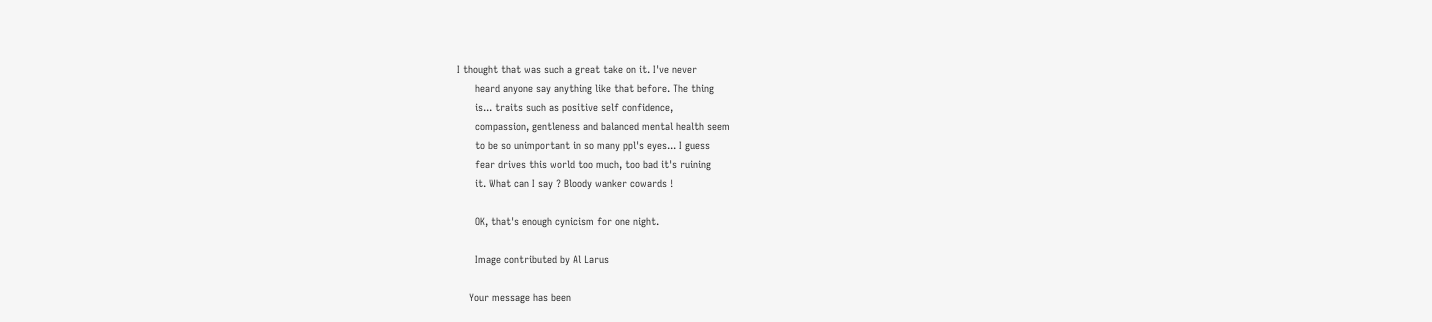I thought that was such a great take on it. I've never
      heard anyone say anything like that before. The thing
      is... traits such as positive self confidence,
      compassion, gentleness and balanced mental health seem
      to be so unimportant in so many ppl's eyes... I guess
      fear drives this world too much, too bad it's ruining
      it. What can I say ? Bloody wanker cowards !

      OK, that's enough cynicism for one night.

      Image contributed by Al Larus

    Your message has been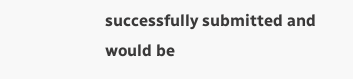successfully submitted and would be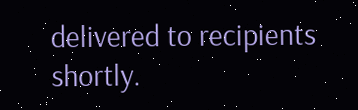delivered to recipients shortly.